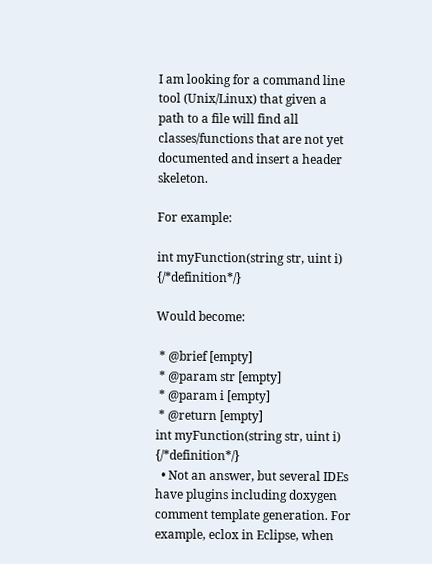I am looking for a command line tool (Unix/Linux) that given a path to a file will find all classes/functions that are not yet documented and insert a header skeleton.

For example:

int myFunction(string str, uint i) {/*definition*/}

Would become:

 * @brief [empty]
 * @param str [empty]
 * @param i [empty]
 * @return [empty]
int myFunction(string str, uint i) {/*definition*/}
  • Not an answer, but several IDEs have plugins including doxygen comment template generation. For example, eclox in Eclipse, when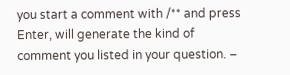you start a comment with /** and press Enter, will generate the kind of comment you listed in your question. –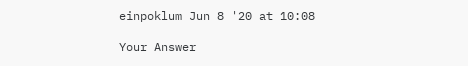einpoklum Jun 8 '20 at 10:08

Your Answer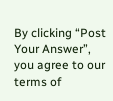By clicking “Post Your Answer”, you agree to our terms of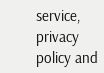service, privacy policy and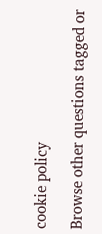cookie policy

Browse other questions tagged or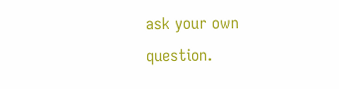ask your own question.